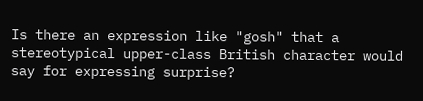Is there an expression like "gosh" that a stereotypical upper-class British character would say for expressing surprise?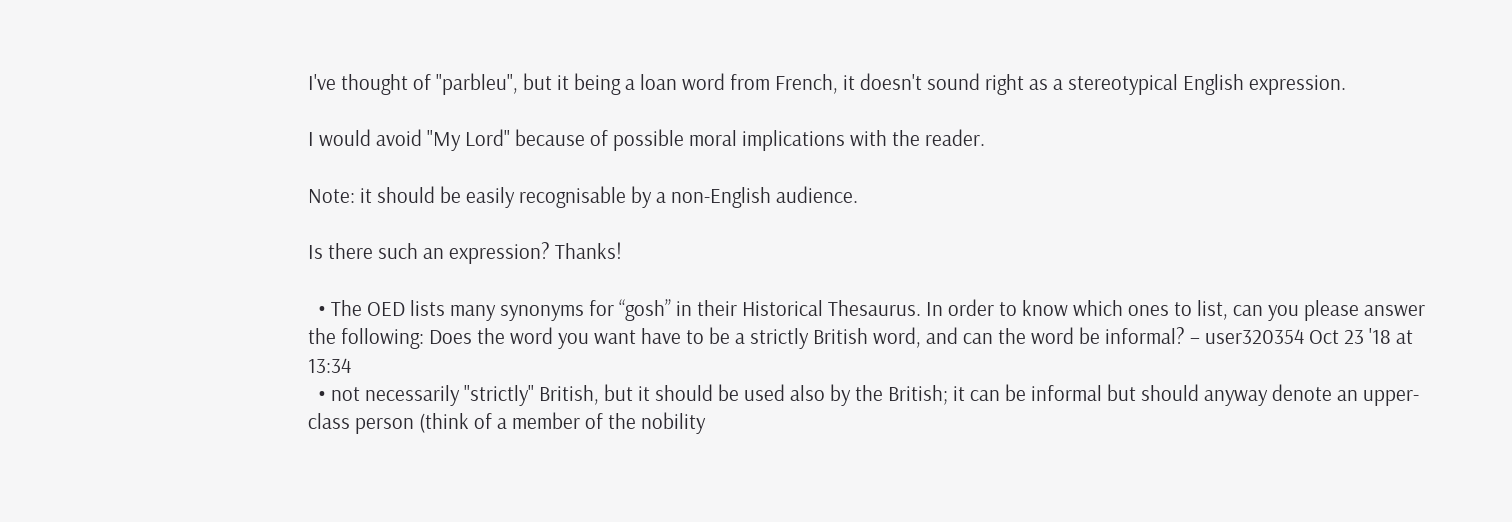I've thought of "parbleu", but it being a loan word from French, it doesn't sound right as a stereotypical English expression.

I would avoid "My Lord" because of possible moral implications with the reader.

Note: it should be easily recognisable by a non-English audience.

Is there such an expression? Thanks!

  • The OED lists many synonyms for “gosh” in their Historical Thesaurus. In order to know which ones to list, can you please answer the following: Does the word you want have to be a strictly British word, and can the word be informal? – user320354 Oct 23 '18 at 13:34
  • not necessarily "strictly" British, but it should be used also by the British; it can be informal but should anyway denote an upper-class person (think of a member of the nobility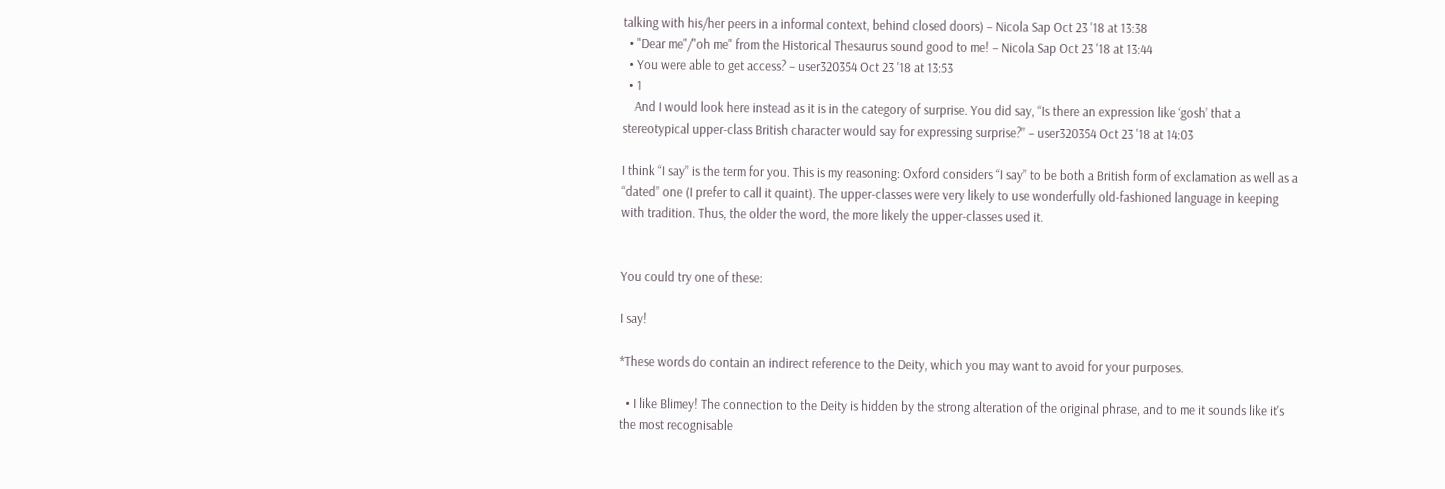talking with his/her peers in a informal context, behind closed doors) – Nicola Sap Oct 23 '18 at 13:38
  • "Dear me"/"oh me" from the Historical Thesaurus sound good to me! – Nicola Sap Oct 23 '18 at 13:44
  • You were able to get access? – user320354 Oct 23 '18 at 13:53
  • 1
    And I would look here instead as it is in the category of surprise. You did say, “Is there an expression like ‘gosh’ that a stereotypical upper-class British character would say for expressing surprise?” – user320354 Oct 23 '18 at 14:03

I think “I say” is the term for you. This is my reasoning: Oxford considers “I say” to be both a British form of exclamation as well as a “dated” one (I prefer to call it quaint). The upper-classes were very likely to use wonderfully old-fashioned language in keeping with tradition. Thus, the older the word, the more likely the upper-classes used it.


You could try one of these:

I say!

*These words do contain an indirect reference to the Deity, which you may want to avoid for your purposes.

  • I like Blimey! The connection to the Deity is hidden by the strong alteration of the original phrase, and to me it sounds like it's the most recognisable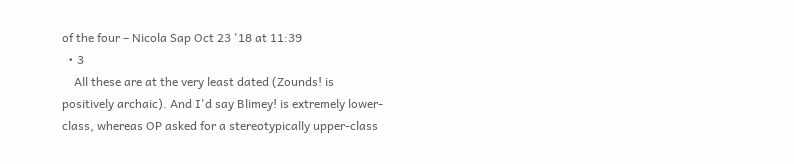of the four – Nicola Sap Oct 23 '18 at 11:39
  • 3
    All these are at the very least dated (Zounds! is positively archaic). And I'd say Blimey! is extremely lower-class, whereas OP asked for a stereotypically upper-class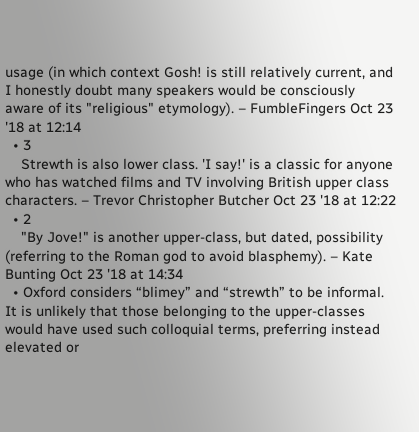usage (in which context Gosh! is still relatively current, and I honestly doubt many speakers would be consciously aware of its "religious" etymology). – FumbleFingers Oct 23 '18 at 12:14
  • 3
    Strewth is also lower class. 'I say!' is a classic for anyone who has watched films and TV involving British upper class characters. – Trevor Christopher Butcher Oct 23 '18 at 12:22
  • 2
    "By Jove!" is another upper-class, but dated, possibility (referring to the Roman god to avoid blasphemy). – Kate Bunting Oct 23 '18 at 14:34
  • Oxford considers “blimey” and “strewth” to be informal. It is unlikely that those belonging to the upper-classes would have used such colloquial terms, preferring instead elevated or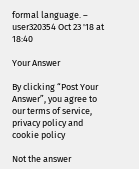formal language. – user320354 Oct 23 '18 at 18:40

Your Answer

By clicking “Post Your Answer”, you agree to our terms of service, privacy policy and cookie policy

Not the answer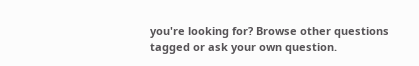you're looking for? Browse other questions tagged or ask your own question.